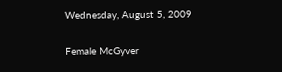Wednesday, August 5, 2009

Female McGyver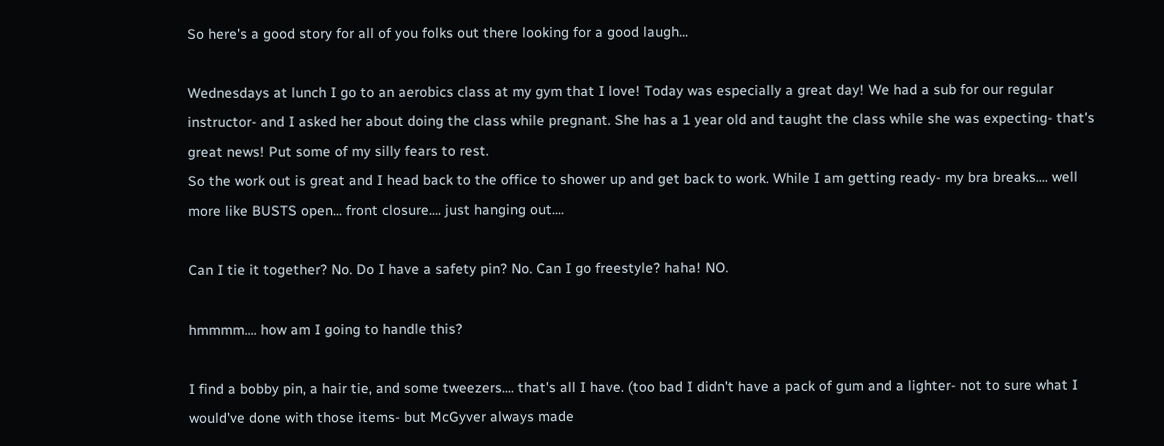So here's a good story for all of you folks out there looking for a good laugh...

Wednesdays at lunch I go to an aerobics class at my gym that I love! Today was especially a great day! We had a sub for our regular instructor- and I asked her about doing the class while pregnant. She has a 1 year old and taught the class while she was expecting- that's great news! Put some of my silly fears to rest.
So the work out is great and I head back to the office to shower up and get back to work. While I am getting ready- my bra breaks.... well more like BUSTS open... front closure.... just hanging out....

Can I tie it together? No. Do I have a safety pin? No. Can I go freestyle? haha! NO.

hmmmm.... how am I going to handle this?

I find a bobby pin, a hair tie, and some tweezers.... that's all I have. (too bad I didn't have a pack of gum and a lighter- not to sure what I would've done with those items- but McGyver always made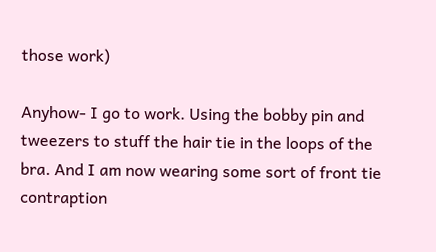those work)

Anyhow- I go to work. Using the bobby pin and tweezers to stuff the hair tie in the loops of the bra. And I am now wearing some sort of front tie contraption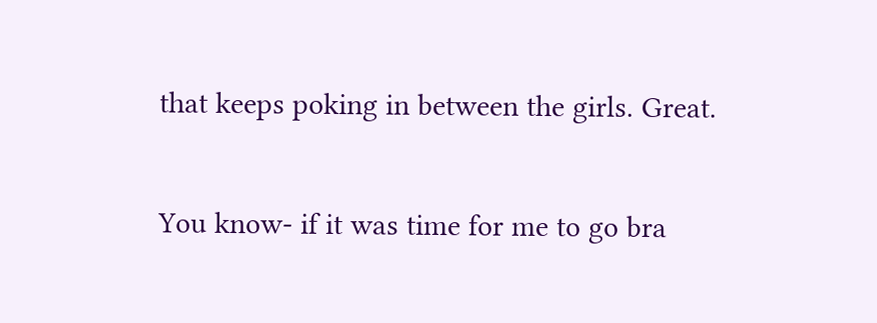that keeps poking in between the girls. Great.

You know- if it was time for me to go bra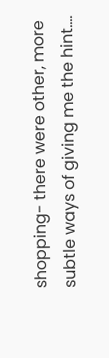shopping- there were other, more subtle ways of giving me the hint....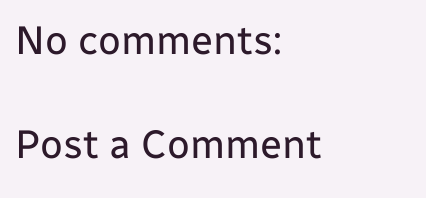No comments:

Post a Comment